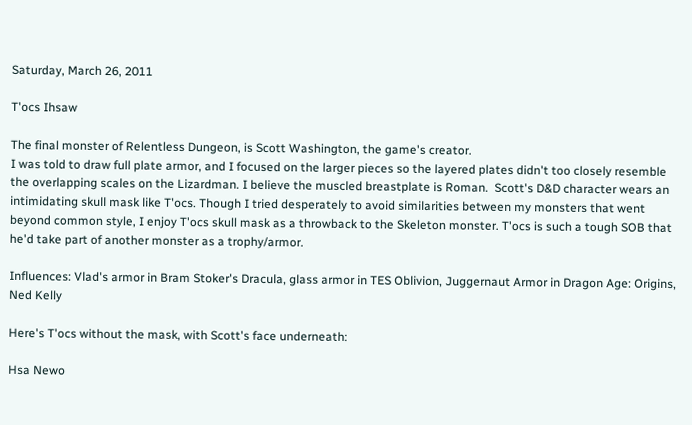Saturday, March 26, 2011

T'ocs Ihsaw

The final monster of Relentless Dungeon, is Scott Washington, the game's creator.
I was told to draw full plate armor, and I focused on the larger pieces so the layered plates didn't too closely resemble the overlapping scales on the Lizardman. I believe the muscled breastplate is Roman.  Scott's D&D character wears an intimidating skull mask like T'ocs. Though I tried desperately to avoid similarities between my monsters that went beyond common style, I enjoy T'ocs skull mask as a throwback to the Skeleton monster. T'ocs is such a tough SOB that he'd take part of another monster as a trophy/armor.

Influences: Vlad's armor in Bram Stoker's Dracula, glass armor in TES Oblivion, Juggernaut Armor in Dragon Age: Origins, Ned Kelly

Here's T'ocs without the mask, with Scott's face underneath:

Hsa Newo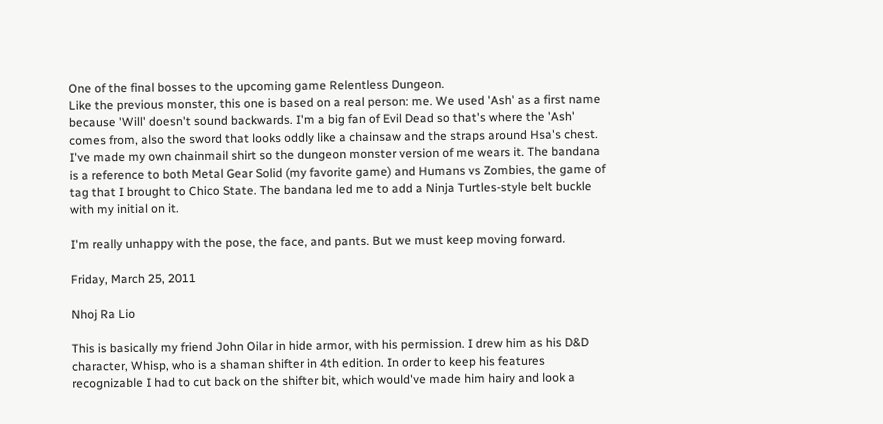One of the final bosses to the upcoming game Relentless Dungeon.
Like the previous monster, this one is based on a real person: me. We used 'Ash' as a first name because 'Will' doesn't sound backwards. I'm a big fan of Evil Dead so that's where the 'Ash' comes from, also the sword that looks oddly like a chainsaw and the straps around Hsa's chest. I've made my own chainmail shirt so the dungeon monster version of me wears it. The bandana is a reference to both Metal Gear Solid (my favorite game) and Humans vs Zombies, the game of tag that I brought to Chico State. The bandana led me to add a Ninja Turtles-style belt buckle with my initial on it.

I'm really unhappy with the pose, the face, and pants. But we must keep moving forward.

Friday, March 25, 2011

Nhoj Ra Lio

This is basically my friend John Oilar in hide armor, with his permission. I drew him as his D&D character, Whisp, who is a shaman shifter in 4th edition. In order to keep his features recognizable I had to cut back on the shifter bit, which would've made him hairy and look a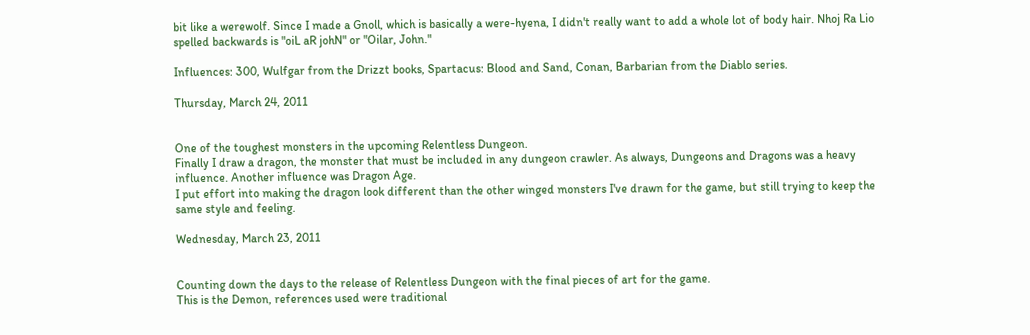bit like a werewolf. Since I made a Gnoll, which is basically a were-hyena, I didn't really want to add a whole lot of body hair. Nhoj Ra Lio spelled backwards is "oiL aR johN" or "Oilar, John."

Influences: 300, Wulfgar from the Drizzt books, Spartacus: Blood and Sand, Conan, Barbarian from the Diablo series.

Thursday, March 24, 2011


One of the toughest monsters in the upcoming Relentless Dungeon.
Finally I draw a dragon, the monster that must be included in any dungeon crawler. As always, Dungeons and Dragons was a heavy influence. Another influence was Dragon Age.
I put effort into making the dragon look different than the other winged monsters I've drawn for the game, but still trying to keep the same style and feeling.

Wednesday, March 23, 2011


Counting down the days to the release of Relentless Dungeon with the final pieces of art for the game.
This is the Demon, references used were traditional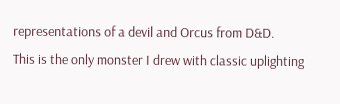representations of a devil and Orcus from D&D.
This is the only monster I drew with classic uplighting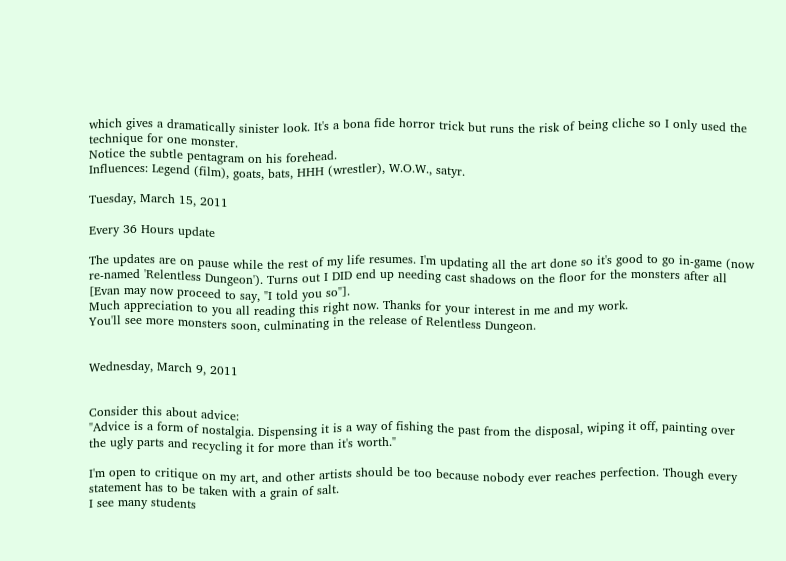which gives a dramatically sinister look. It's a bona fide horror trick but runs the risk of being cliche so I only used the technique for one monster.
Notice the subtle pentagram on his forehead.
Influences: Legend (film), goats, bats, HHH (wrestler), W.O.W., satyr.

Tuesday, March 15, 2011

Every 36 Hours update

The updates are on pause while the rest of my life resumes. I'm updating all the art done so it's good to go in-game (now re-named 'Relentless Dungeon'). Turns out I DID end up needing cast shadows on the floor for the monsters after all [Evan may now proceed to say, "I told you so"].
Much appreciation to you all reading this right now. Thanks for your interest in me and my work.
You'll see more monsters soon, culminating in the release of Relentless Dungeon.


Wednesday, March 9, 2011


Consider this about advice:
"Advice is a form of nostalgia. Dispensing it is a way of fishing the past from the disposal, wiping it off, painting over the ugly parts and recycling it for more than it's worth."

I'm open to critique on my art, and other artists should be too because nobody ever reaches perfection. Though every statement has to be taken with a grain of salt.
I see many students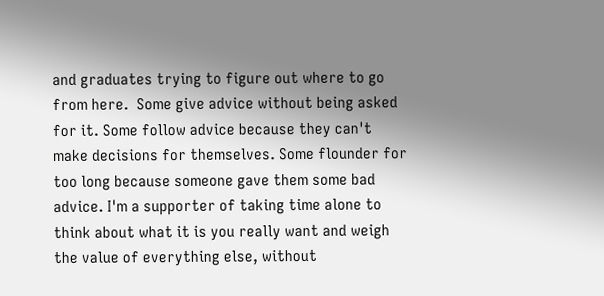and graduates trying to figure out where to go from here.  Some give advice without being asked for it. Some follow advice because they can't make decisions for themselves. Some flounder for too long because someone gave them some bad advice. I'm a supporter of taking time alone to think about what it is you really want and weigh the value of everything else, without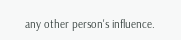any other person's influence.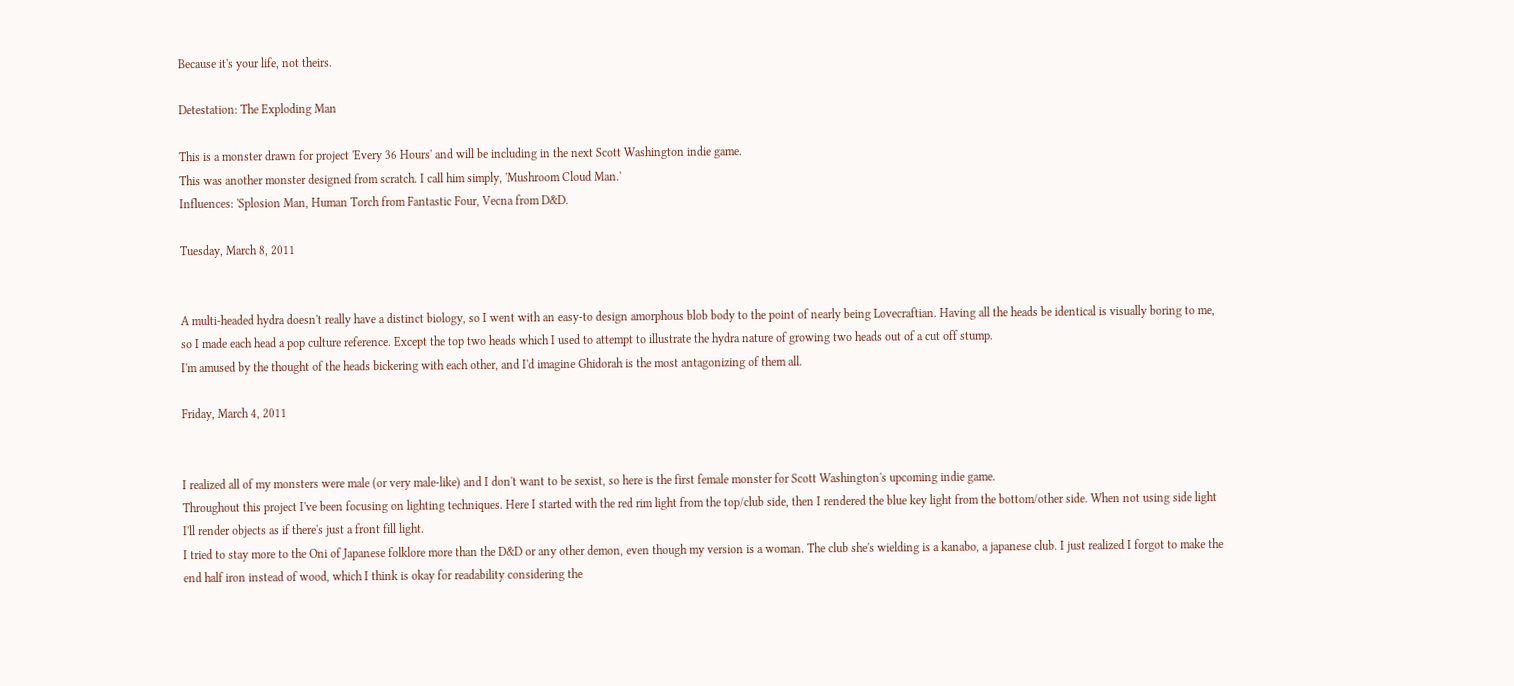Because it's your life, not theirs.

Detestation: The Exploding Man

This is a monster drawn for project 'Every 36 Hours' and will be including in the next Scott Washington indie game.
This was another monster designed from scratch. I call him simply, 'Mushroom Cloud Man.'
Influences: 'Splosion Man, Human Torch from Fantastic Four, Vecna from D&D.

Tuesday, March 8, 2011


A multi-headed hydra doesn't really have a distinct biology, so I went with an easy-to design amorphous blob body to the point of nearly being Lovecraftian. Having all the heads be identical is visually boring to me, so I made each head a pop culture reference. Except the top two heads which I used to attempt to illustrate the hydra nature of growing two heads out of a cut off stump.
I'm amused by the thought of the heads bickering with each other, and I'd imagine Ghidorah is the most antagonizing of them all.

Friday, March 4, 2011


I realized all of my monsters were male (or very male-like) and I don't want to be sexist, so here is the first female monster for Scott Washington's upcoming indie game.
Throughout this project I've been focusing on lighting techniques. Here I started with the red rim light from the top/club side, then I rendered the blue key light from the bottom/other side. When not using side light I'll render objects as if there's just a front fill light.
I tried to stay more to the Oni of Japanese folklore more than the D&D or any other demon, even though my version is a woman. The club she's wielding is a kanabo, a japanese club. I just realized I forgot to make the end half iron instead of wood, which I think is okay for readability considering the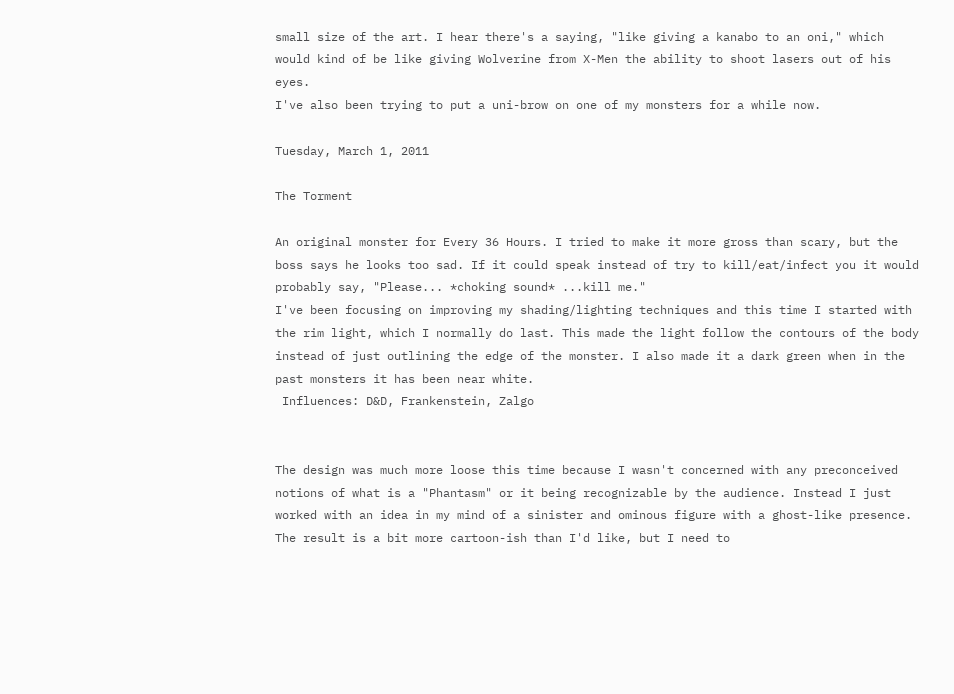small size of the art. I hear there's a saying, "like giving a kanabo to an oni," which would kind of be like giving Wolverine from X-Men the ability to shoot lasers out of his eyes.
I've also been trying to put a uni-brow on one of my monsters for a while now.

Tuesday, March 1, 2011

The Torment

An original monster for Every 36 Hours. I tried to make it more gross than scary, but the boss says he looks too sad. If it could speak instead of try to kill/eat/infect you it would probably say, "Please... *choking sound* ...kill me."
I've been focusing on improving my shading/lighting techniques and this time I started with the rim light, which I normally do last. This made the light follow the contours of the body instead of just outlining the edge of the monster. I also made it a dark green when in the past monsters it has been near white.
 Influences: D&D, Frankenstein, Zalgo


The design was much more loose this time because I wasn't concerned with any preconceived notions of what is a "Phantasm" or it being recognizable by the audience. Instead I just worked with an idea in my mind of a sinister and ominous figure with a ghost-like presence. The result is a bit more cartoon-ish than I'd like, but I need to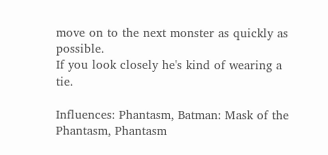move on to the next monster as quickly as possible.
If you look closely he's kind of wearing a tie.

Influences: Phantasm, Batman: Mask of the Phantasm, Phantasm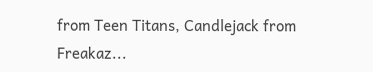from Teen Titans, Candlejack from Freakaz...